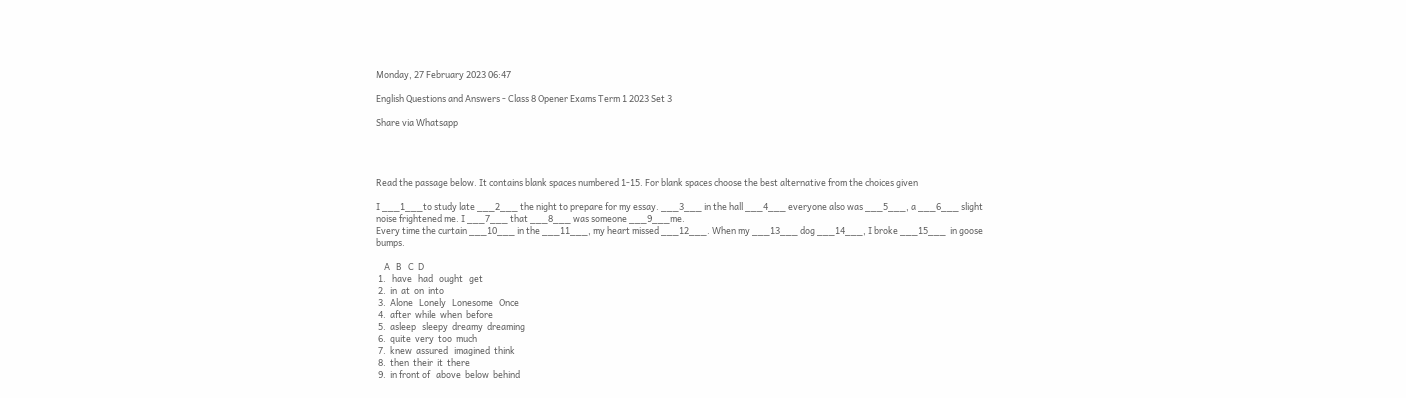Monday, 27 February 2023 06:47

English Questions and Answers - Class 8 Opener Exams Term 1 2023 Set 3

Share via Whatsapp




Read the passage below. It contains blank spaces numbered 1-15. For blank spaces choose the best alternative from the choices given

I ___1___to study late ___2___ the night to prepare for my essay. ___3___ in the hall ___4___ everyone also was ___5___, a ___6___ slight noise frightened me. I ___7___ that ___8___ was someone ___9___me.
Every time the curtain ___10___ in the ___11___, my heart missed ___12___. When my ___13___ dog ___14___, I broke ___15___  in goose bumps.

    A   B   C  D
 1.   have   had   ought   get
 2.  in  at  on  into
 3.  Alone   Lonely   Lonesome   Once
 4.  after  while  when  before
 5.  asleep   sleepy  dreamy  dreaming
 6.  quite  very  too  much
 7.  knew  assured   imagined  think
 8.  then  their  it  there
 9.  in front of   above  below  behind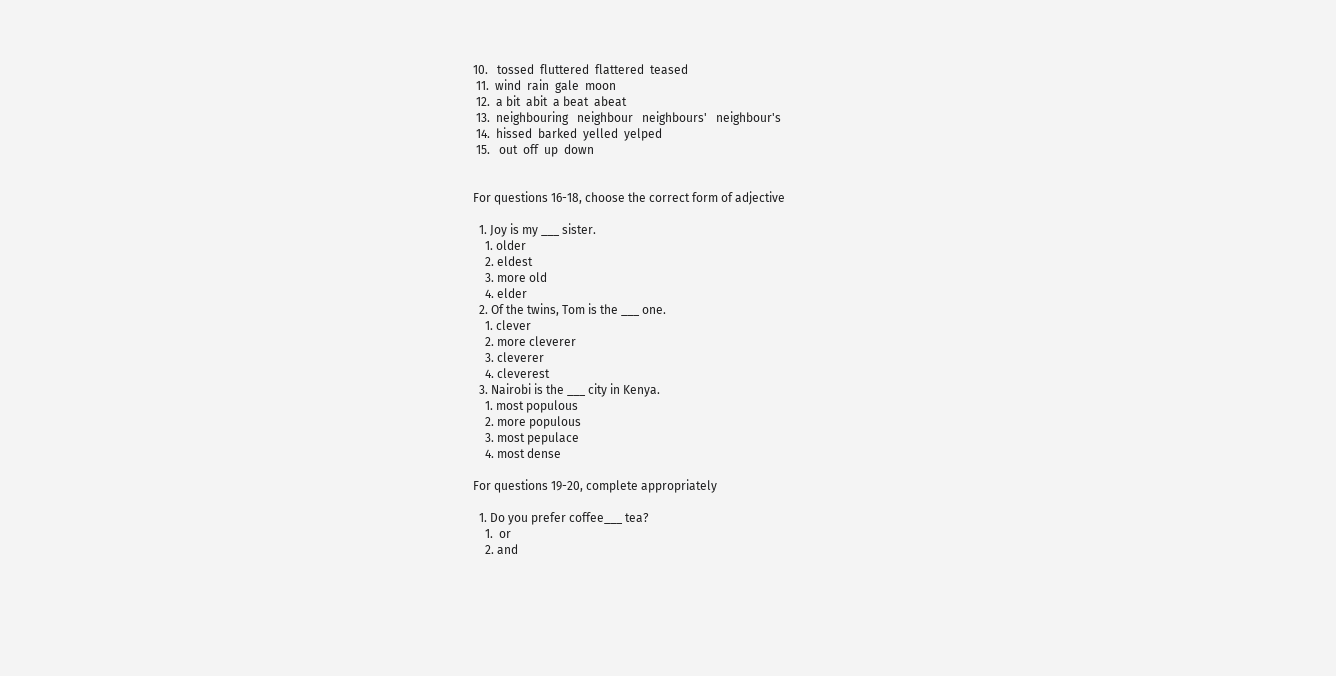10.   tossed  fluttered  flattered  teased
 11.  wind  rain  gale  moon
 12.  a bit  abit  a beat  abeat
 13.  neighbouring   neighbour   neighbours'   neighbour's
 14.  hissed  barked  yelled  yelped
 15.   out  off  up  down


For questions 16-18, choose the correct form of adjective

  1. Joy is my ___ sister.
    1. older
    2. eldest
    3. more old
    4. elder
  2. Of the twins, Tom is the ___ one.
    1. clever
    2. more cleverer
    3. cleverer
    4. cleverest
  3. Nairobi is the ___ city in Kenya.
    1. most populous
    2. more populous
    3. most pepulace
    4. most dense

For questions 19-20, complete appropriately

  1. Do you prefer coffee___ tea?
    1.  or
    2. and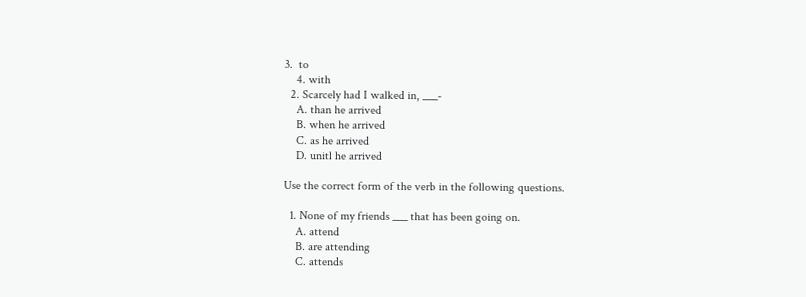3.  to
    4. with
  2. Scarcely had I walked in, ___-
    A. than he arrived
    B. when he arrived
    C. as he arrived
    D. unitl he arrived

Use the correct form of the verb in the following questions.

  1. None of my friends ___ that has been going on.
    A. attend
    B. are attending
    C. attends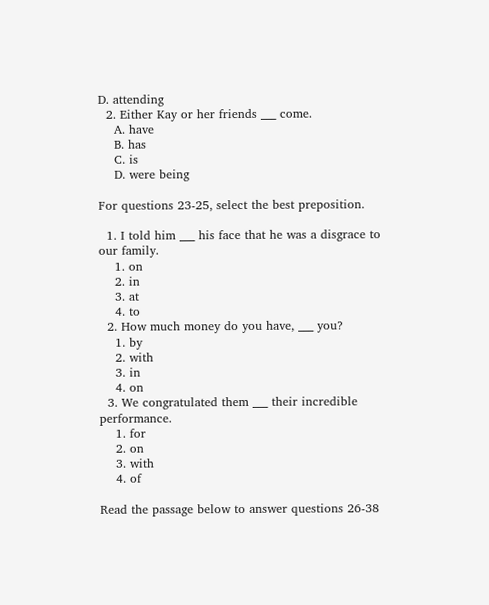D. attending
  2. Either Kay or her friends ___ come.
    A. have
    B. has
    C. is
    D. were being

For questions 23-25, select the best preposition.

  1. I told him ___ his face that he was a disgrace to our family.
    1. on
    2. in
    3. at
    4. to
  2. How much money do you have, ___ you?
    1. by
    2. with
    3. in
    4. on
  3. We congratulated them ___ their incredible performance.
    1. for
    2. on
    3. with
    4. of

Read the passage below to answer questions 26-38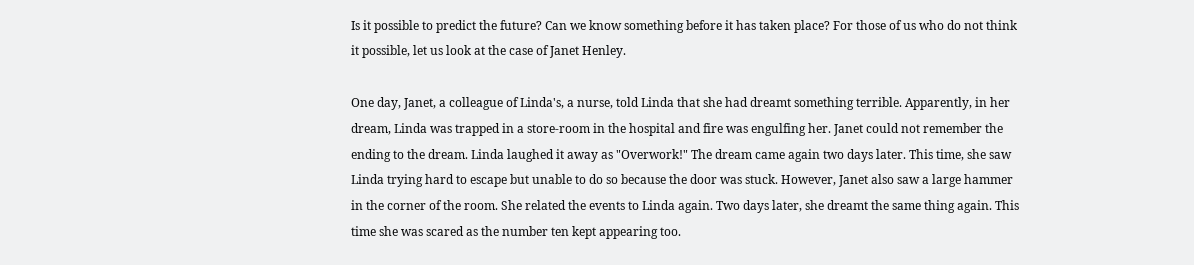Is it possible to predict the future? Can we know something before it has taken place? For those of us who do not think it possible, let us look at the case of Janet Henley.

One day, Janet, a colleague of Linda's, a nurse, told Linda that she had dreamt something terrible. Apparently, in her dream, Linda was trapped in a store-room in the hospital and fire was engulfing her. Janet could not remember the ending to the dream. Linda laughed it away as "Overwork!" The dream came again two days later. This time, she saw Linda trying hard to escape but unable to do so because the door was stuck. However, Janet also saw a large hammer in the corner of the room. She related the events to Linda again. Two days later, she dreamt the same thing again. This time she was scared as the number ten kept appearing too.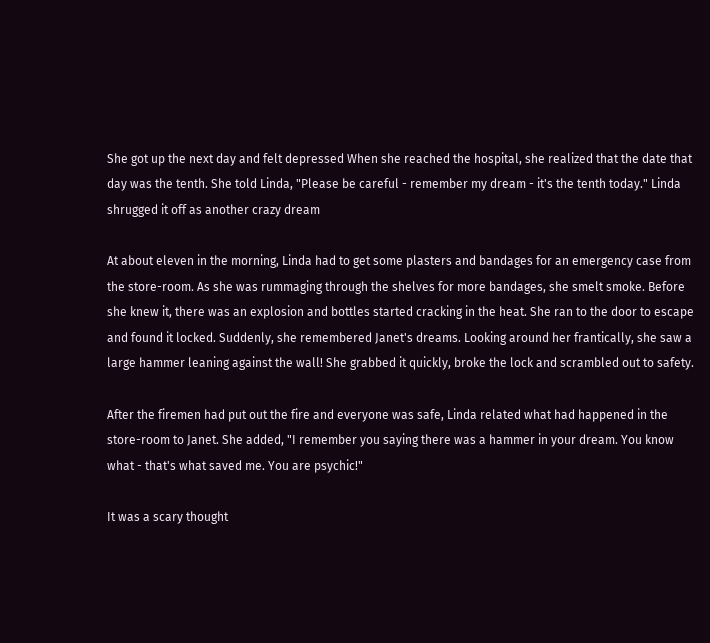She got up the next day and felt depressed When she reached the hospital, she realized that the date that day was the tenth. She told Linda, "Please be careful - remember my dream - it's the tenth today." Linda shrugged it off as another crazy dream

At about eleven in the morning, Linda had to get some plasters and bandages for an emergency case from the store-room. As she was rummaging through the shelves for more bandages, she smelt smoke. Before she knew it, there was an explosion and bottles started cracking in the heat. She ran to the door to escape and found it locked. Suddenly, she remembered Janet's dreams. Looking around her frantically, she saw a large hammer leaning against the wall! She grabbed it quickly, broke the lock and scrambled out to safety.

After the firemen had put out the fire and everyone was safe, Linda related what had happened in the store-room to Janet. She added, "I remember you saying there was a hammer in your dream. You know what - that's what saved me. You are psychic!"

It was a scary thought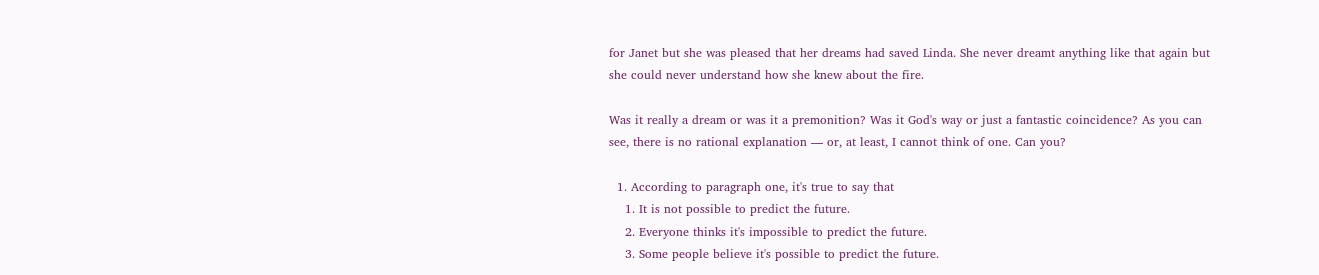for Janet but she was pleased that her dreams had saved Linda. She never dreamt anything like that again but she could never understand how she knew about the fire.

Was it really a dream or was it a premonition? Was it God's way or just a fantastic coincidence? As you can see, there is no rational explanation — or, at least, I cannot think of one. Can you?

  1. According to paragraph one, it's true to say that
    1. It is not possible to predict the future.
    2. Everyone thinks it's impossible to predict the future.
    3. Some people believe it's possible to predict the future.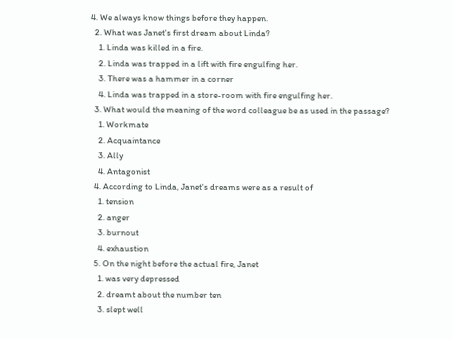4. We always know things before they happen.
  2. What was Janet's first dream about Linda?
    1. Linda was killed in a fire.
    2. Linda was trapped in a lift with fire engulfing her.
    3. There was a hammer in a corner
    4. Linda was trapped in a store-room with fire engulfing her.
  3. What would the meaning of the word colleague be as used in the passage?
    1. Workmate
    2. Acquaintance
    3. Ally
    4. Antagonist
  4. According to Linda, Janet's dreams were as a result of
    1. tension
    2. anger
    3. burnout
    4. exhaustion
  5. On the night before the actual fire, Janet
    1. was very depressed
    2. dreamt about the number ten
    3. slept well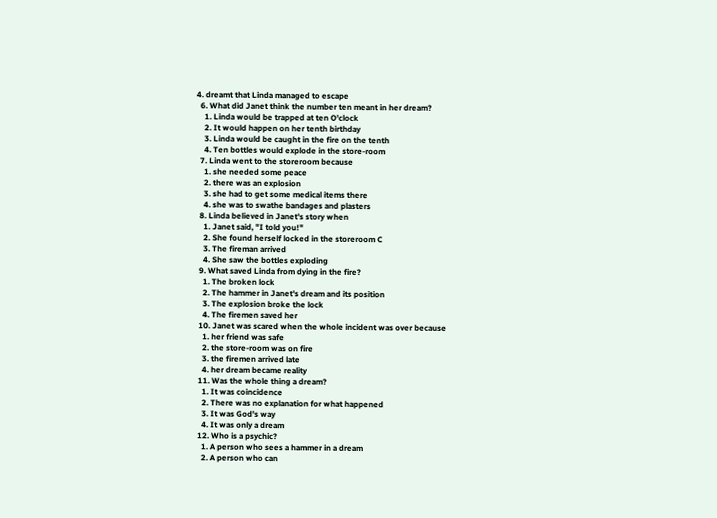4. dreamt that Linda managed to escape
  6. What did Janet think the number ten meant in her dream?
    1. Linda would be trapped at ten O'clock
    2. It would happen on her tenth birthday
    3. Linda would be caught in the fire on the tenth
    4. Ten bottles would explode in the store-room
  7. Linda went to the storeroom because
    1. she needed some peace
    2. there was an explosion
    3. she had to get some medical items there
    4. she was to swathe bandages and plasters
  8. Linda believed in Janet's story when
    1. Janet said, "I told you!"
    2. She found herself locked in the storeroom C
    3. The fireman arrived
    4. She saw the bottles exploding
  9. What saved Linda from dying in the fire?
    1. The broken lock
    2. The hammer in Janet's dream and its position
    3. The explosion broke the lock
    4. The firemen saved her
  10. Janet was scared when the whole incident was over because
    1. her friend was safe
    2. the store-room was on fire
    3. the firemen arrived late
    4. her dream became reality
  11. Was the whole thing a dream?
    1. It was coincidence
    2. There was no explanation for what happened
    3. It was God's way
    4. It was only a dream
  12. Who is a psychic?
    1. A person who sees a hammer in a dream
    2. A person who can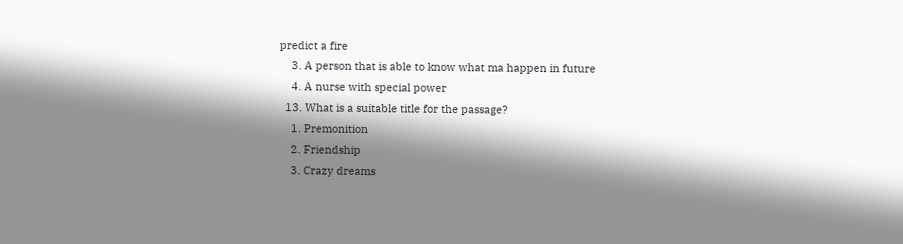predict a fire
    3. A person that is able to know what ma happen in future
    4. A nurse with special power
  13. What is a suitable title for the passage?
    1. Premonition
    2. Friendship
    3. Crazy dreams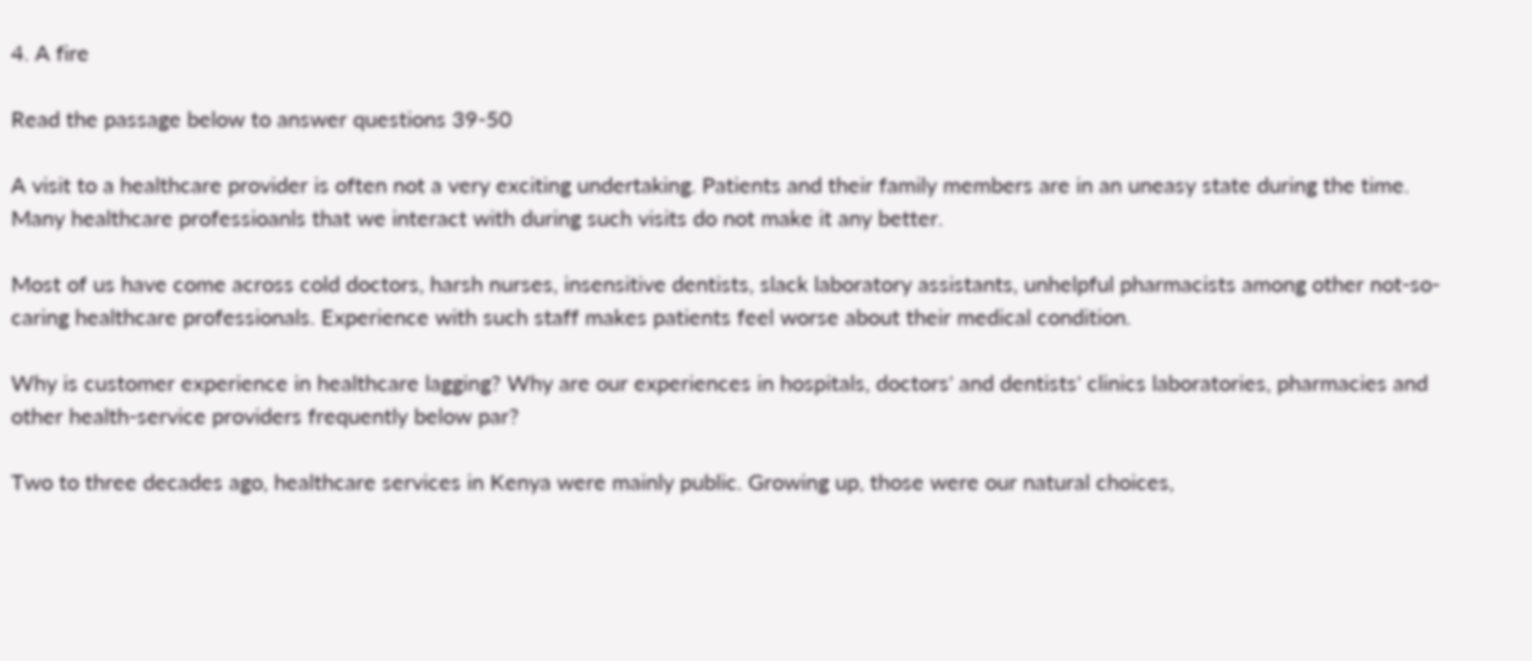4. A fire

Read the passage below to answer questions 39-50

A visit to a healthcare provider is often not a very exciting undertaking. Patients and their family members are in an uneasy state during the time. Many healthcare professioanls that we interact with during such visits do not make it any better.

Most of us have come across cold doctors, harsh nurses, insensitive dentists, slack laboratory assistants, unhelpful pharmacists among other not-so- caring healthcare professionals. Experience with such staff makes patients feel worse about their medical condition.

Why is customer experience in healthcare lagging? Why are our experiences in hospitals, doctors' and dentists' clinics laboratories, pharmacies and other health-service providers frequently below par?

Two to three decades ago, healthcare services in Kenya were mainly public. Growing up, those were our natural choices,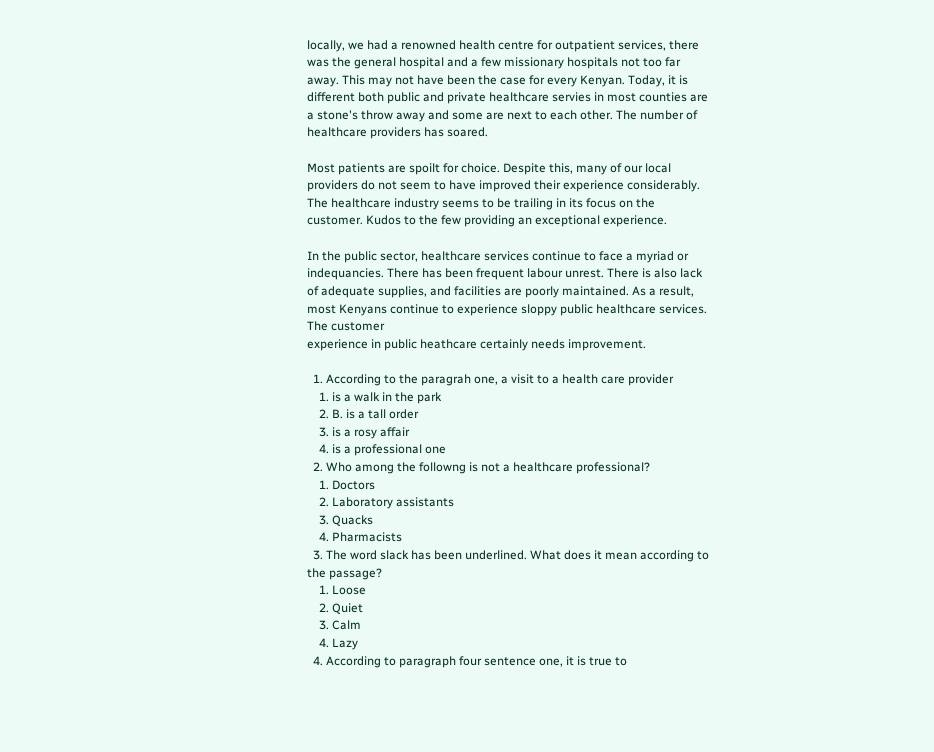locally, we had a renowned health centre for outpatient services, there was the general hospital and a few missionary hospitals not too far away. This may not have been the case for every Kenyan. Today, it is different both public and private healthcare servies in most counties are a stone's throw away and some are next to each other. The number of healthcare providers has soared.

Most patients are spoilt for choice. Despite this, many of our local providers do not seem to have improved their experience considerably. The healthcare industry seems to be trailing in its focus on the customer. Kudos to the few providing an exceptional experience.

In the public sector, healthcare services continue to face a myriad or indequancies. There has been frequent labour unrest. There is also lack of adequate supplies, and facilities are poorly maintained. As a result, most Kenyans continue to experience sloppy public healthcare services. The customer
experience in public heathcare certainly needs improvement.

  1. According to the paragrah one, a visit to a health care provider
    1. is a walk in the park
    2. B. is a tall order
    3. is a rosy affair
    4. is a professional one
  2. Who among the followng is not a healthcare professional?
    1. Doctors
    2. Laboratory assistants
    3. Quacks
    4. Pharmacists
  3. The word slack has been underlined. What does it mean according to the passage?
    1. Loose
    2. Quiet
    3. Calm
    4. Lazy
  4. According to paragraph four sentence one, it is true to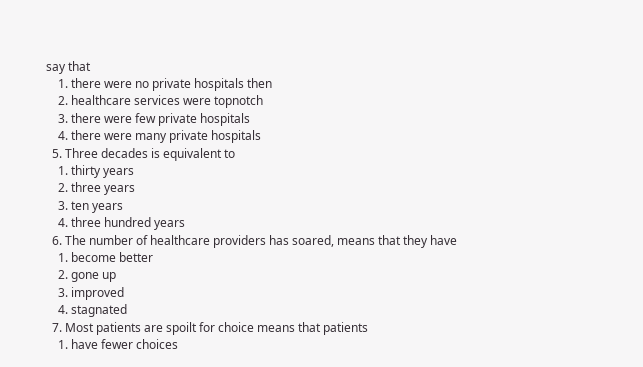say that
    1. there were no private hospitals then
    2. healthcare services were topnotch
    3. there were few private hospitals
    4. there were many private hospitals
  5. Three decades is equivalent to
    1. thirty years
    2. three years
    3. ten years
    4. three hundred years
  6. The number of healthcare providers has soared, means that they have
    1. become better
    2. gone up
    3. improved
    4. stagnated
  7. Most patients are spoilt for choice means that patients
    1. have fewer choices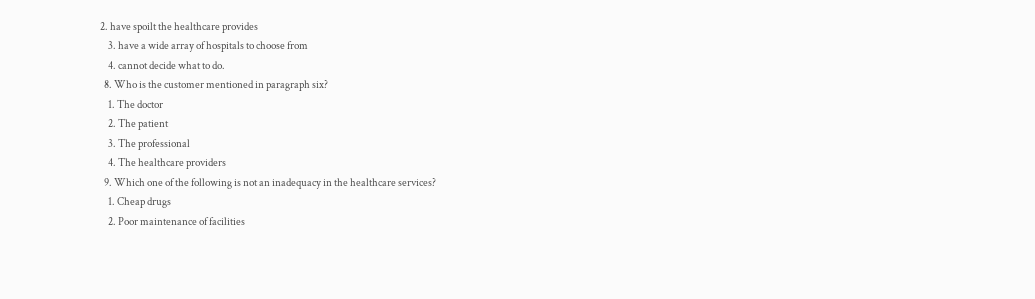2. have spoilt the healthcare provides
    3. have a wide array of hospitals to choose from
    4. cannot decide what to do.
  8. Who is the customer mentioned in paragraph six?
    1. The doctor
    2. The patient
    3. The professional
    4. The healthcare providers
  9. Which one of the following is not an inadequacy in the healthcare services?
    1. Cheap drugs
    2. Poor maintenance of facilities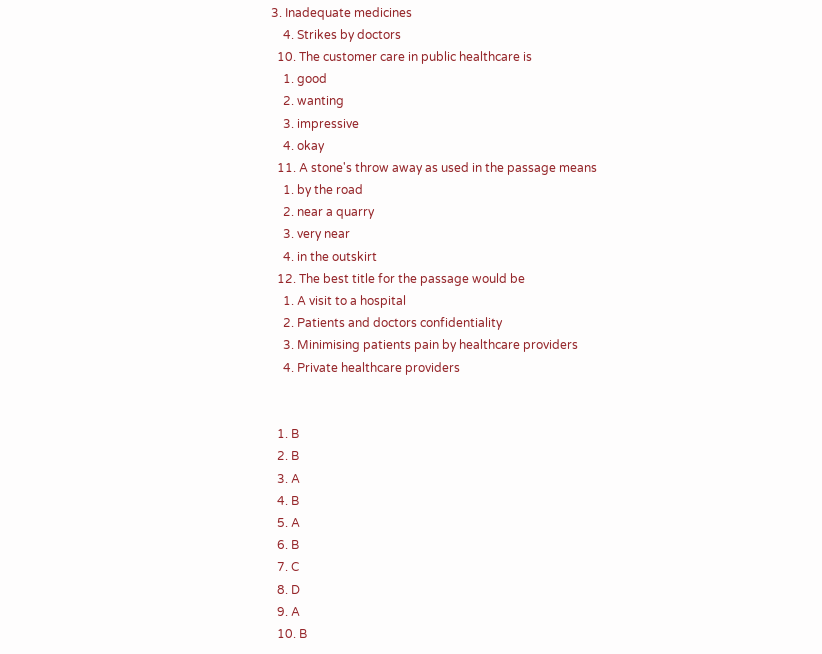3. Inadequate medicines
    4. Strikes by doctors
  10. The customer care in public healthcare is
    1. good
    2. wanting
    3. impressive
    4. okay
  11. A stone's throw away as used in the passage means
    1. by the road
    2. near a quarry
    3. very near
    4. in the outskirt
  12. The best title for the passage would be
    1. A visit to a hospital
    2. Patients and doctors confidentiality
    3. Minimising patients pain by healthcare providers
    4. Private healthcare providers


  1. B
  2. B
  3. A
  4. B
  5. A
  6. B
  7. C
  8. D
  9. A
  10. B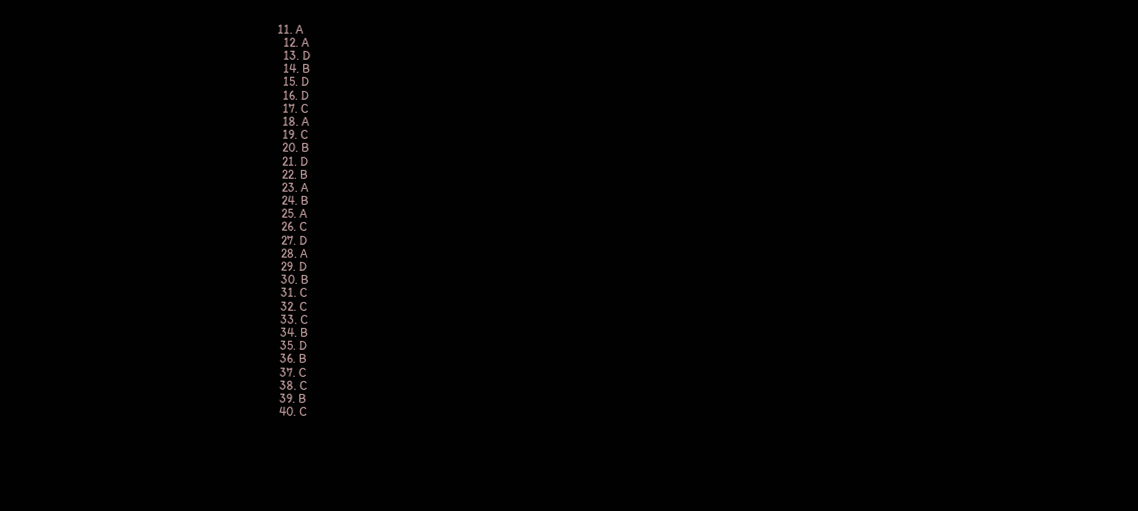11. A
  12. A
  13. D
  14. B
  15. D
  16. D
  17. C
  18. A
  19. C
  20. B
  21. D
  22. B
  23. A
  24. B
  25. A
  26. C
  27. D
  28. A
  29. D
  30. B
  31. C
  32. C
  33. C
  34. B
  35. D
  36. B
  37. C
  38. C
  39. B
  40. C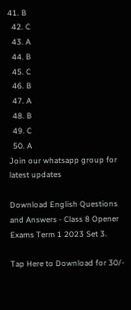41. B
  42. C
  43. A
  44. B
  45. C
  46. B
  47. A
  48. B
  49. C
  50. A
Join our whatsapp group for latest updates

Download English Questions and Answers - Class 8 Opener Exams Term 1 2023 Set 3.

Tap Here to Download for 30/-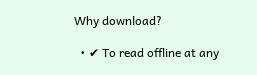Why download?

  • ✔ To read offline at any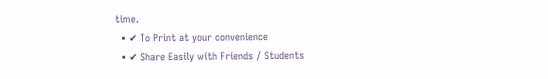time.
  • ✔ To Print at your convenience
  • ✔ Share Easily with Friends / Students